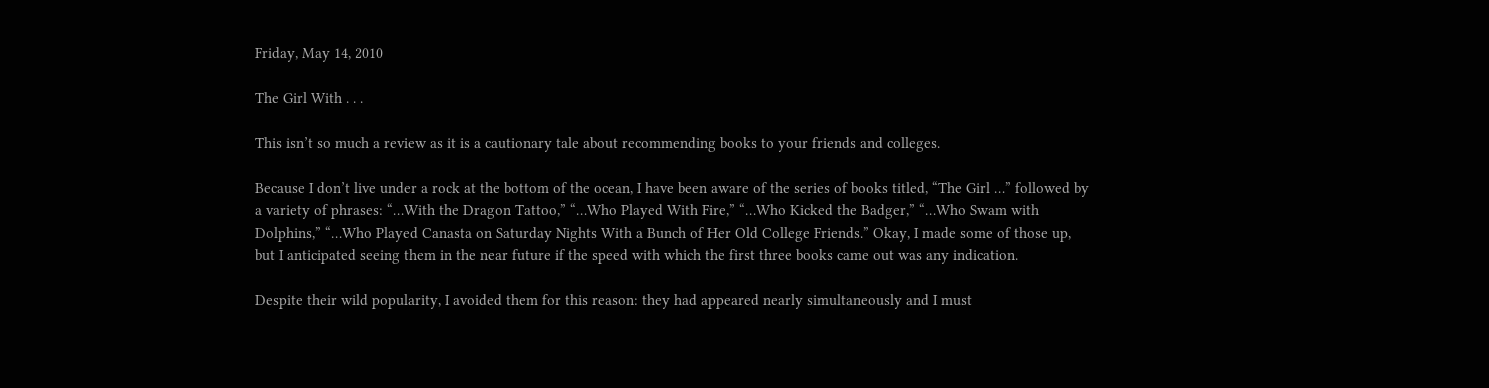Friday, May 14, 2010

The Girl With . . .

This isn’t so much a review as it is a cautionary tale about recommending books to your friends and colleges.

Because I don’t live under a rock at the bottom of the ocean, I have been aware of the series of books titled, “The Girl …” followed by a variety of phrases: “…With the Dragon Tattoo,” “…Who Played With Fire,” “…Who Kicked the Badger,” “…Who Swam with Dolphins,” “…Who Played Canasta on Saturday Nights With a Bunch of Her Old College Friends.” Okay, I made some of those up, but I anticipated seeing them in the near future if the speed with which the first three books came out was any indication.

Despite their wild popularity, I avoided them for this reason: they had appeared nearly simultaneously and I must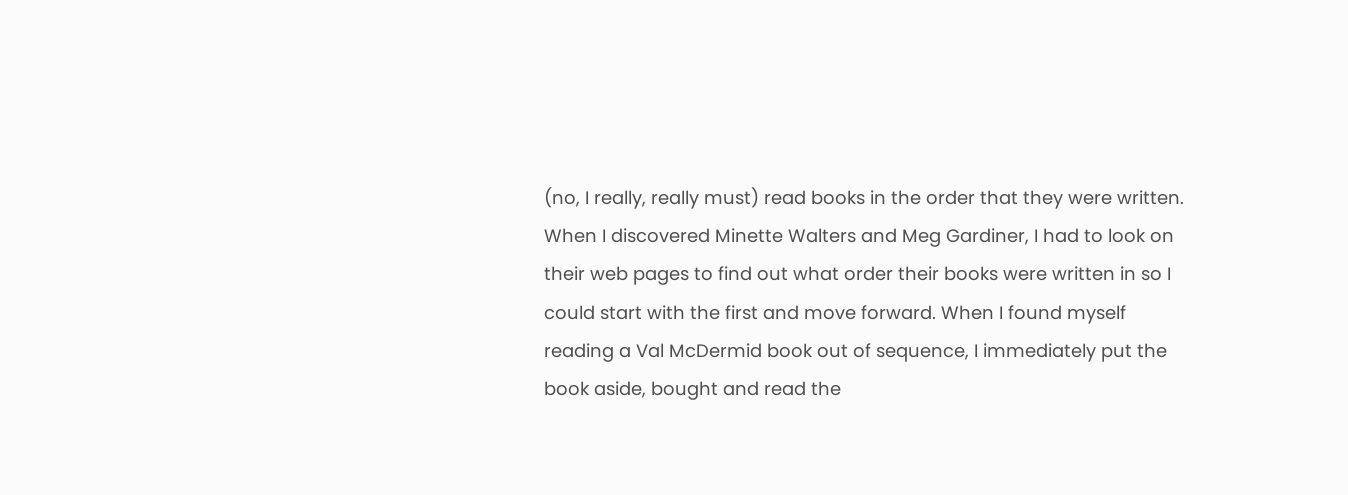(no, I really, really must) read books in the order that they were written. When I discovered Minette Walters and Meg Gardiner, I had to look on their web pages to find out what order their books were written in so I could start with the first and move forward. When I found myself reading a Val McDermid book out of sequence, I immediately put the book aside, bought and read the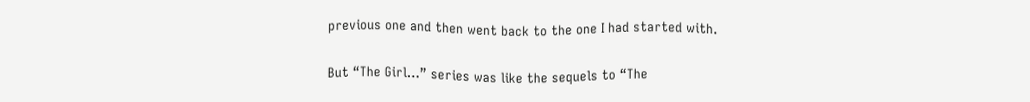previous one and then went back to the one I had started with.

But “The Girl…” series was like the sequels to “The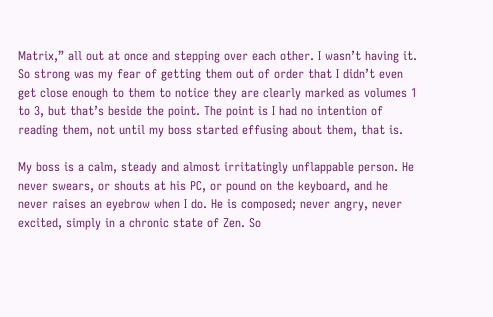Matrix,” all out at once and stepping over each other. I wasn’t having it. So strong was my fear of getting them out of order that I didn’t even get close enough to them to notice they are clearly marked as volumes 1 to 3, but that’s beside the point. The point is I had no intention of reading them, not until my boss started effusing about them, that is.

My boss is a calm, steady and almost irritatingly unflappable person. He never swears, or shouts at his PC, or pound on the keyboard, and he never raises an eyebrow when I do. He is composed; never angry, never excited, simply in a chronic state of Zen. So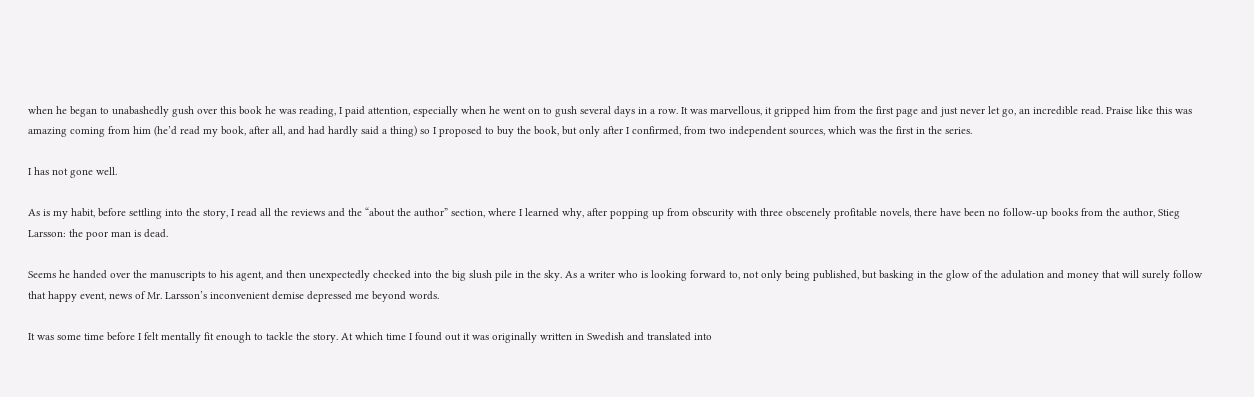when he began to unabashedly gush over this book he was reading, I paid attention, especially when he went on to gush several days in a row. It was marvellous, it gripped him from the first page and just never let go, an incredible read. Praise like this was amazing coming from him (he’d read my book, after all, and had hardly said a thing) so I proposed to buy the book, but only after I confirmed, from two independent sources, which was the first in the series.

I has not gone well.

As is my habit, before settling into the story, I read all the reviews and the “about the author” section, where I learned why, after popping up from obscurity with three obscenely profitable novels, there have been no follow-up books from the author, Stieg Larsson: the poor man is dead.

Seems he handed over the manuscripts to his agent, and then unexpectedly checked into the big slush pile in the sky. As a writer who is looking forward to, not only being published, but basking in the glow of the adulation and money that will surely follow that happy event, news of Mr. Larsson’s inconvenient demise depressed me beyond words.

It was some time before I felt mentally fit enough to tackle the story. At which time I found out it was originally written in Swedish and translated into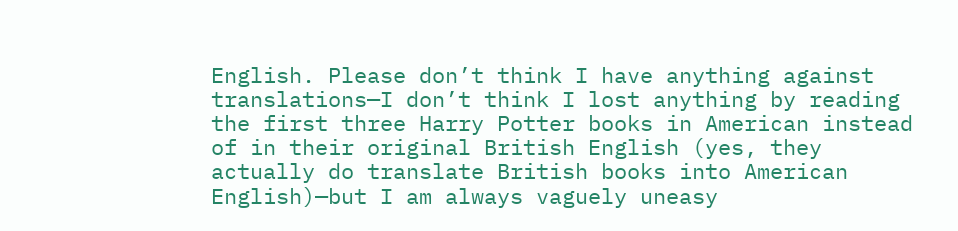English. Please don’t think I have anything against translations—I don’t think I lost anything by reading the first three Harry Potter books in American instead of in their original British English (yes, they actually do translate British books into American English)—but I am always vaguely uneasy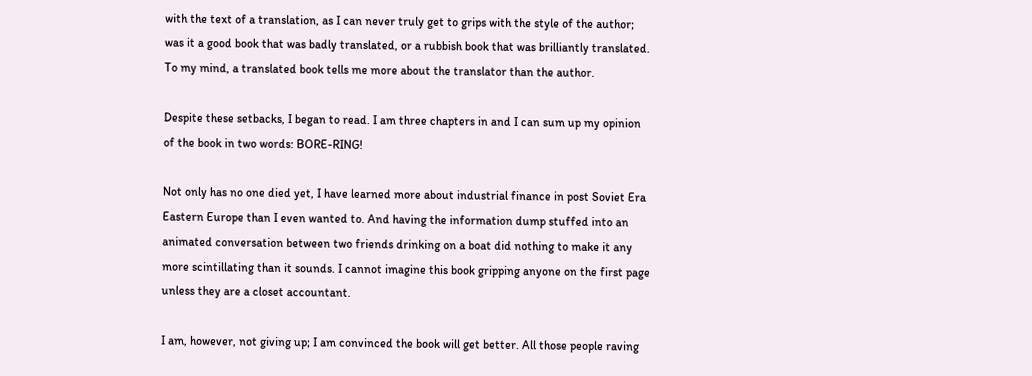with the text of a translation, as I can never truly get to grips with the style of the author; was it a good book that was badly translated, or a rubbish book that was brilliantly translated. To my mind, a translated book tells me more about the translator than the author.

Despite these setbacks, I began to read. I am three chapters in and I can sum up my opinion of the book in two words: BORE-RING!

Not only has no one died yet, I have learned more about industrial finance in post Soviet Era Eastern Europe than I even wanted to. And having the information dump stuffed into an animated conversation between two friends drinking on a boat did nothing to make it any more scintillating than it sounds. I cannot imagine this book gripping anyone on the first page unless they are a closet accountant.

I am, however, not giving up; I am convinced the book will get better. All those people raving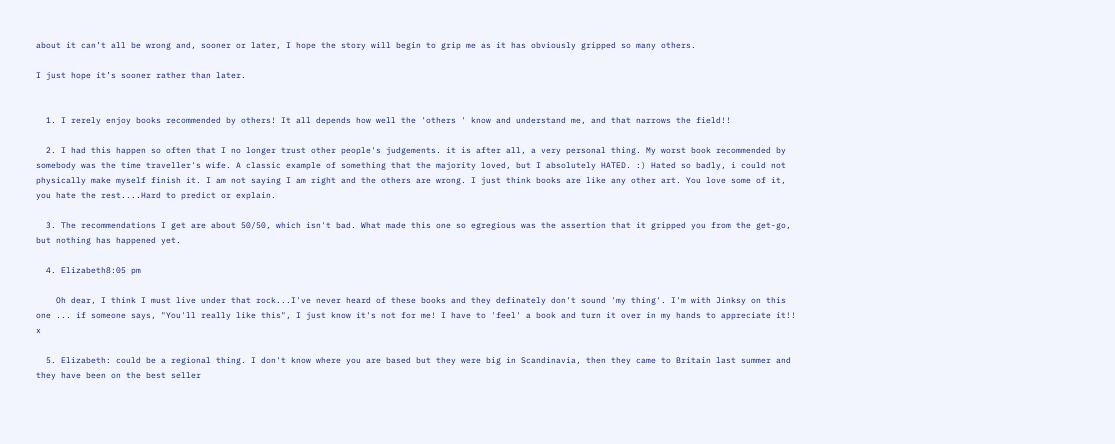about it can’t all be wrong and, sooner or later, I hope the story will begin to grip me as it has obviously gripped so many others.

I just hope it’s sooner rather than later.


  1. I rerely enjoy books recommended by others! It all depends how well the 'others ' know and understand me, and that narrows the field!!

  2. I had this happen so often that I no longer trust other people's judgements. it is after all, a very personal thing. My worst book recommended by somebody was the time traveller's wife. A classic example of something that the majority loved, but I absolutely HATED. :) Hated so badly, i could not physically make myself finish it. I am not saying I am right and the others are wrong. I just think books are like any other art. You love some of it, you hate the rest....Hard to predict or explain.

  3. The recommendations I get are about 50/50, which isn't bad. What made this one so egregious was the assertion that it gripped you from the get-go, but nothing has happened yet.

  4. Elizabeth8:05 pm

    Oh dear, I think I must live under that rock...I've never heard of these books and they definately don't sound 'my thing'. I'm with Jinksy on this one ... if someone says, "You'll really like this", I just know it's not for me! I have to 'feel' a book and turn it over in my hands to appreciate it!! x

  5. Elizabeth: could be a regional thing. I don't know where you are based but they were big in Scandinavia, then they came to Britain last summer and they have been on the best seller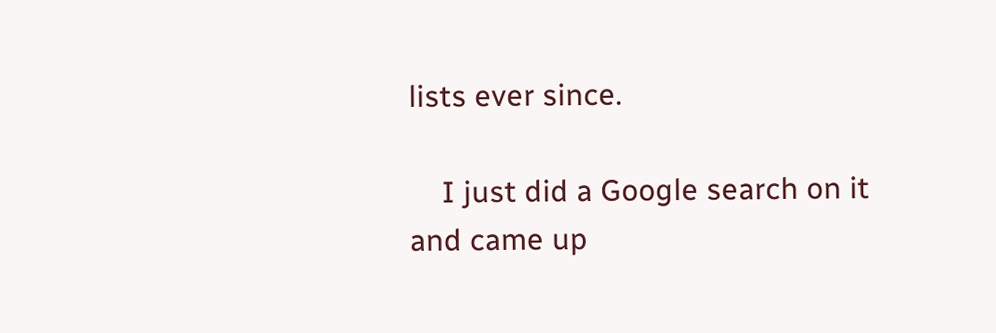lists ever since.

    I just did a Google search on it and came up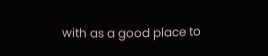with as a good place to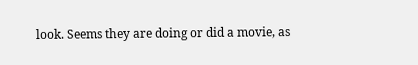look. Seems they are doing or did a movie, as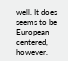well. It does seems to be European centered, however.